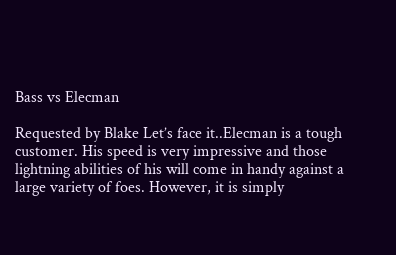Bass vs Elecman

Requested by Blake Let’s face it..Elecman is a tough customer. His speed is very impressive and those lightning abilities of his will come in handy against a large variety of foes. However, it is simply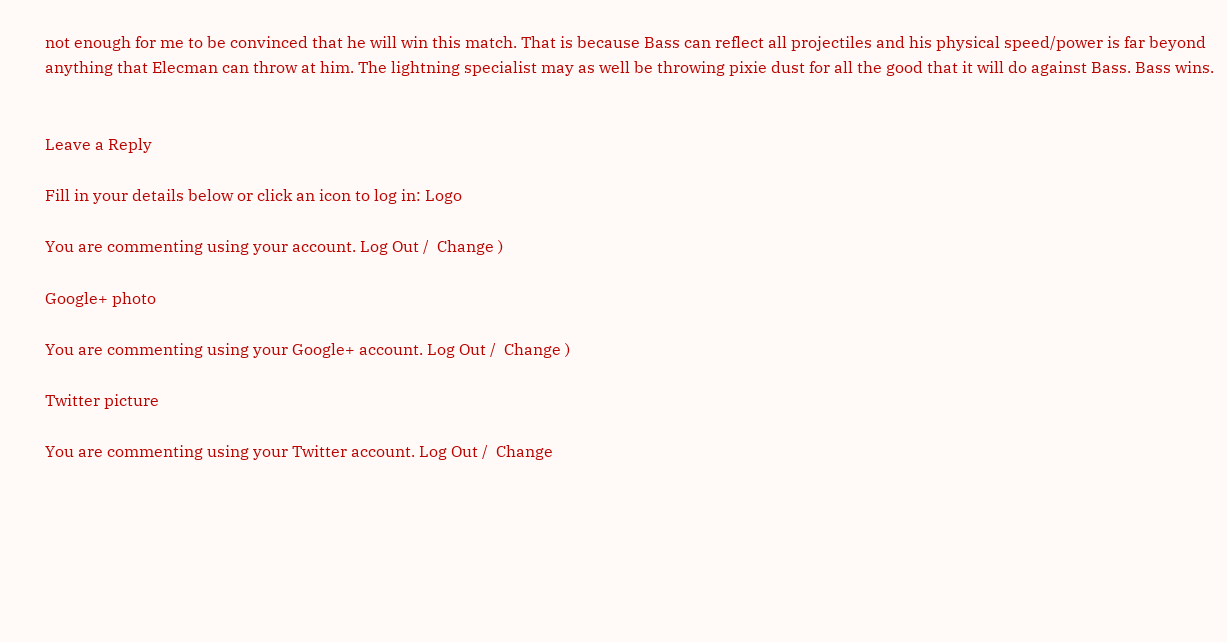not enough for me to be convinced that he will win this match. That is because Bass can reflect all projectiles and his physical speed/power is far beyond anything that Elecman can throw at him. The lightning specialist may as well be throwing pixie dust for all the good that it will do against Bass. Bass wins.


Leave a Reply

Fill in your details below or click an icon to log in: Logo

You are commenting using your account. Log Out /  Change )

Google+ photo

You are commenting using your Google+ account. Log Out /  Change )

Twitter picture

You are commenting using your Twitter account. Log Out /  Change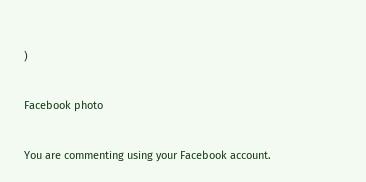)

Facebook photo

You are commenting using your Facebook account.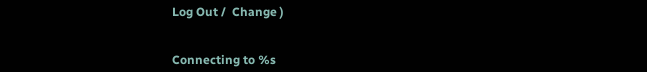Log Out /  Change )


Connecting to %s